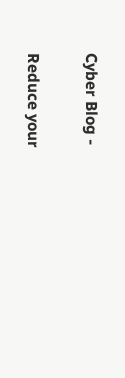Cyber Blog -

Reduce your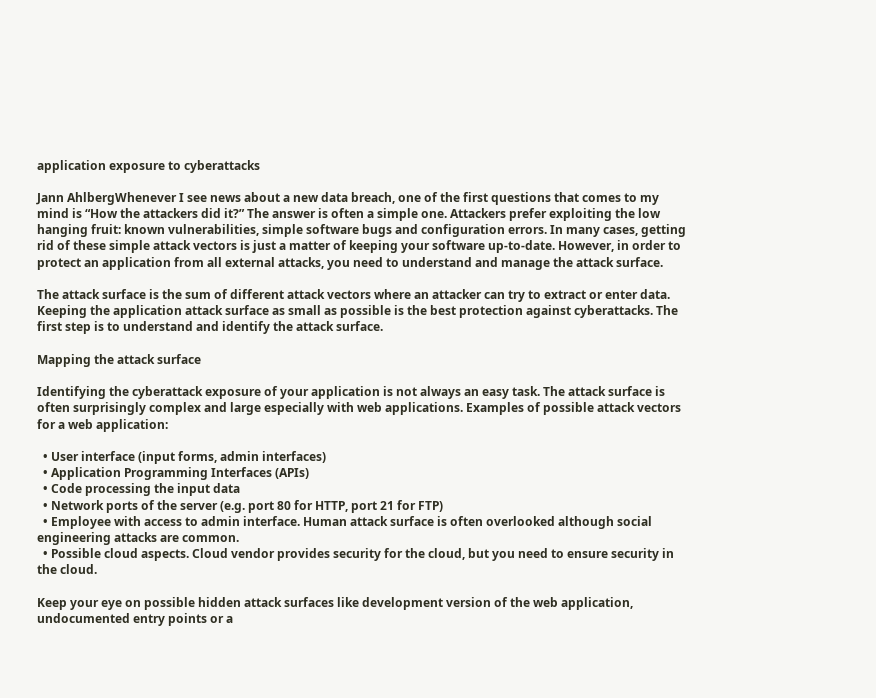application exposure to cyberattacks

Jann AhlbergWhenever I see news about a new data breach, one of the first questions that comes to my mind is “How the attackers did it?” The answer is often a simple one. Attackers prefer exploiting the low hanging fruit: known vulnerabilities, simple software bugs and configuration errors. In many cases, getting rid of these simple attack vectors is just a matter of keeping your software up-to-date. However, in order to protect an application from all external attacks, you need to understand and manage the attack surface.

The attack surface is the sum of different attack vectors where an attacker can try to extract or enter data. Keeping the application attack surface as small as possible is the best protection against cyberattacks. The first step is to understand and identify the attack surface.

Mapping the attack surface

Identifying the cyberattack exposure of your application is not always an easy task. The attack surface is often surprisingly complex and large especially with web applications. Examples of possible attack vectors for a web application:

  • User interface (input forms, admin interfaces)
  • Application Programming Interfaces (APIs)
  • Code processing the input data
  • Network ports of the server (e.g. port 80 for HTTP, port 21 for FTP)
  • Employee with access to admin interface. Human attack surface is often overlooked although social engineering attacks are common.
  • Possible cloud aspects. Cloud vendor provides security for the cloud, but you need to ensure security in the cloud.

Keep your eye on possible hidden attack surfaces like development version of the web application, undocumented entry points or a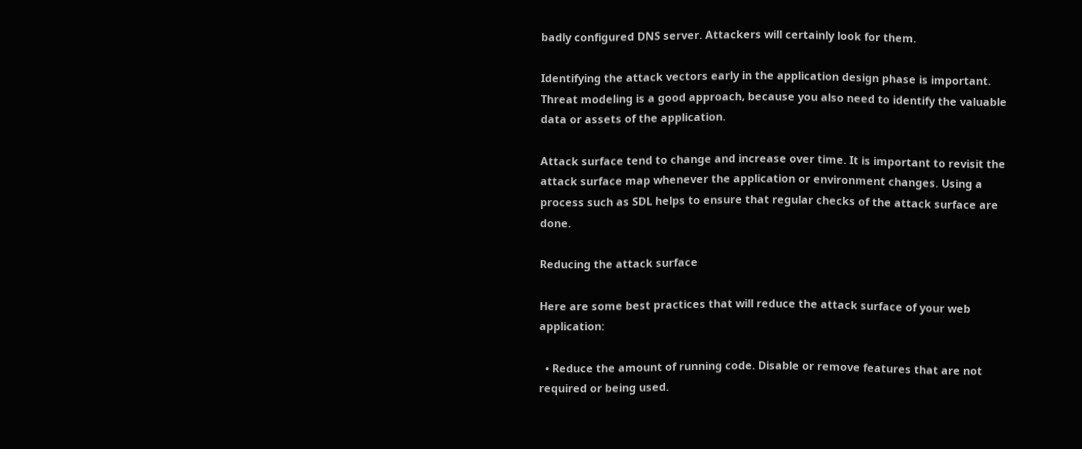badly configured DNS server. Attackers will certainly look for them.

Identifying the attack vectors early in the application design phase is important. Threat modeling is a good approach, because you also need to identify the valuable data or assets of the application.

Attack surface tend to change and increase over time. It is important to revisit the attack surface map whenever the application or environment changes. Using a process such as SDL helps to ensure that regular checks of the attack surface are done.

Reducing the attack surface

Here are some best practices that will reduce the attack surface of your web application:

  • Reduce the amount of running code. Disable or remove features that are not required or being used.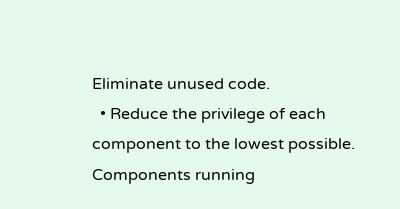Eliminate unused code.
  • Reduce the privilege of each component to the lowest possible. Components running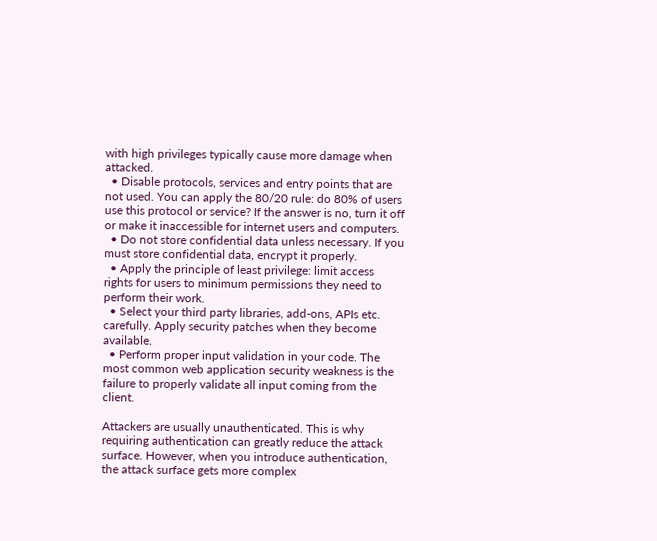with high privileges typically cause more damage when attacked.
  • Disable protocols, services and entry points that are not used. You can apply the 80/20 rule: do 80% of users use this protocol or service? If the answer is no, turn it off or make it inaccessible for internet users and computers.
  • Do not store confidential data unless necessary. If you must store confidential data, encrypt it properly.
  • Apply the principle of least privilege: limit access rights for users to minimum permissions they need to perform their work.
  • Select your third party libraries, add-ons, APIs etc. carefully. Apply security patches when they become available.
  • Perform proper input validation in your code. The most common web application security weakness is the failure to properly validate all input coming from the client.

Attackers are usually unauthenticated. This is why requiring authentication can greatly reduce the attack surface. However, when you introduce authentication, the attack surface gets more complex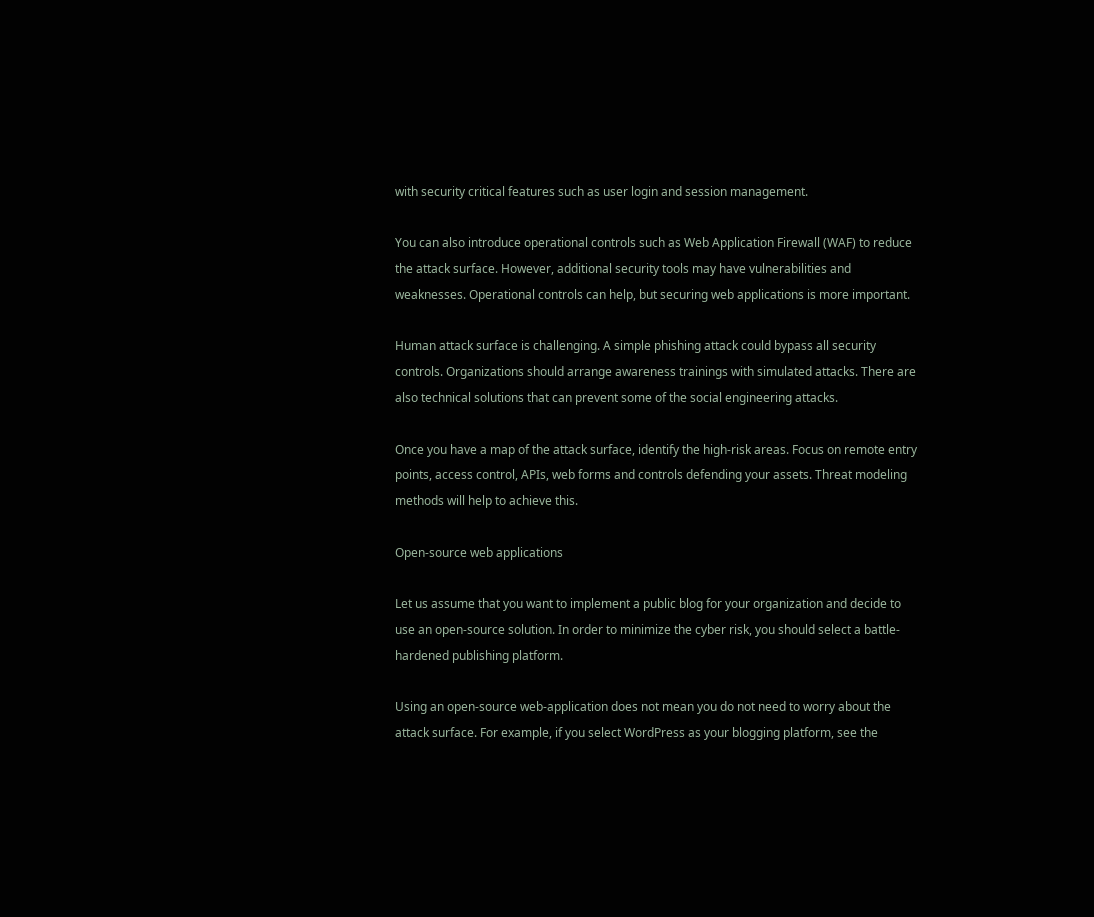with security critical features such as user login and session management.

You can also introduce operational controls such as Web Application Firewall (WAF) to reduce the attack surface. However, additional security tools may have vulnerabilities and weaknesses. Operational controls can help, but securing web applications is more important.

Human attack surface is challenging. A simple phishing attack could bypass all security controls. Organizations should arrange awareness trainings with simulated attacks. There are also technical solutions that can prevent some of the social engineering attacks.

Once you have a map of the attack surface, identify the high-risk areas. Focus on remote entry points, access control, APIs, web forms and controls defending your assets. Threat modeling methods will help to achieve this.

Open-source web applications

Let us assume that you want to implement a public blog for your organization and decide to use an open-source solution. In order to minimize the cyber risk, you should select a battle-hardened publishing platform.

Using an open-source web-application does not mean you do not need to worry about the attack surface. For example, if you select WordPress as your blogging platform, see the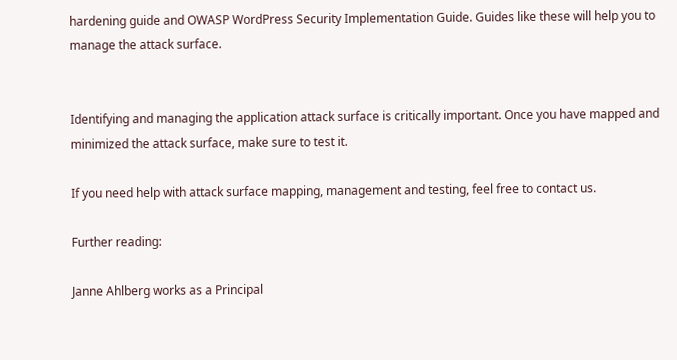hardening guide and OWASP WordPress Security Implementation Guide. Guides like these will help you to manage the attack surface.


Identifying and managing the application attack surface is critically important. Once you have mapped and minimized the attack surface, make sure to test it.

If you need help with attack surface mapping, management and testing, feel free to contact us.

Further reading:

Janne Ahlberg works as a Principal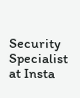Security Specialist at Insta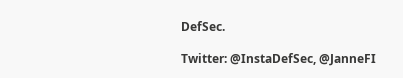DefSec.

Twitter: @InstaDefSec, @JanneFI